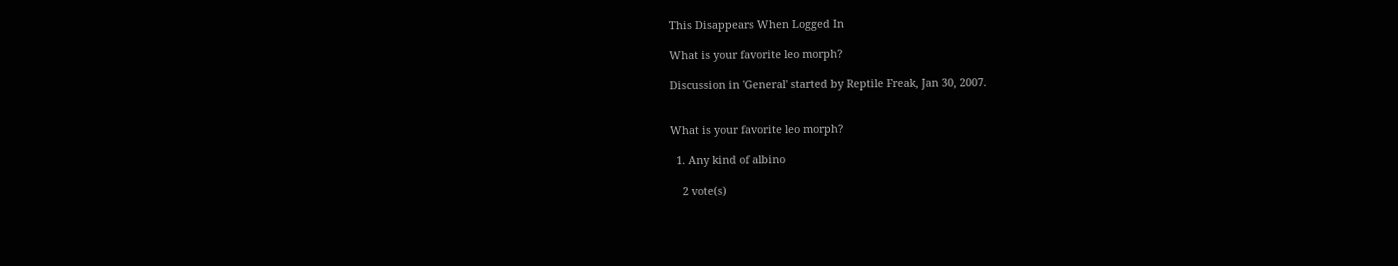This Disappears When Logged In

What is your favorite leo morph?

Discussion in 'General' started by Reptile Freak, Jan 30, 2007.


What is your favorite leo morph?

  1. Any kind of albino

    2 vote(s)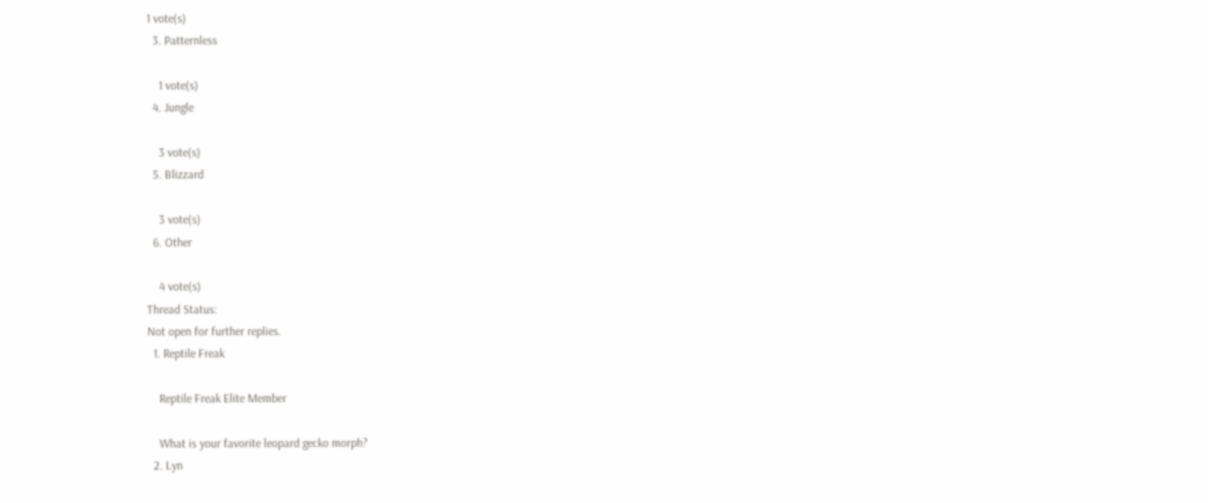1 vote(s)
  3. Patternless

    1 vote(s)
  4. Jungle

    3 vote(s)
  5. Blizzard

    3 vote(s)
  6. Other

    4 vote(s)
Thread Status:
Not open for further replies.
  1. Reptile Freak

    Reptile Freak Elite Member

    What is your favorite leopard gecko morph?
  2. Lyn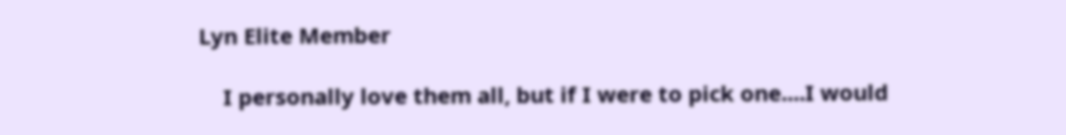Lyn Elite Member

    I personally love them all, but if I were to pick one....I would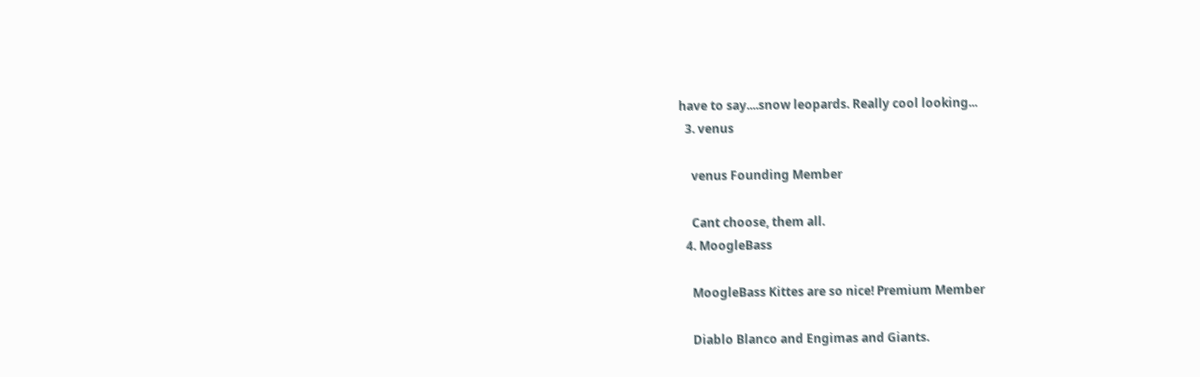have to say....snow leopards. Really cool looking...
  3. venus

    venus Founding Member

    Cant choose, them all.
  4. MoogleBass

    MoogleBass Kittes are so nice! Premium Member

    Diablo Blanco and Engimas and Giants.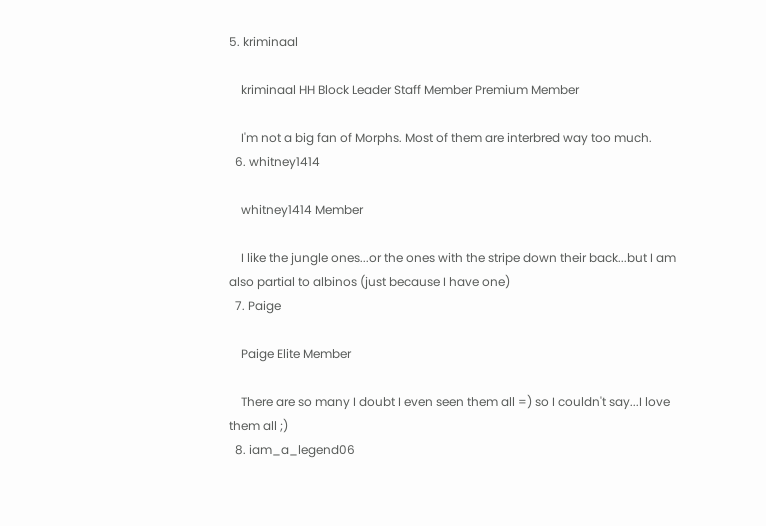5. kriminaal

    kriminaal HH Block Leader Staff Member Premium Member

    I'm not a big fan of Morphs. Most of them are interbred way too much.
  6. whitney1414

    whitney1414 Member

    I like the jungle ones...or the ones with the stripe down their back...but I am also partial to albinos (just because I have one)
  7. Paige

    Paige Elite Member

    There are so many I doubt I even seen them all =) so I couldn't say...I love them all ;)
  8. iam_a_legend06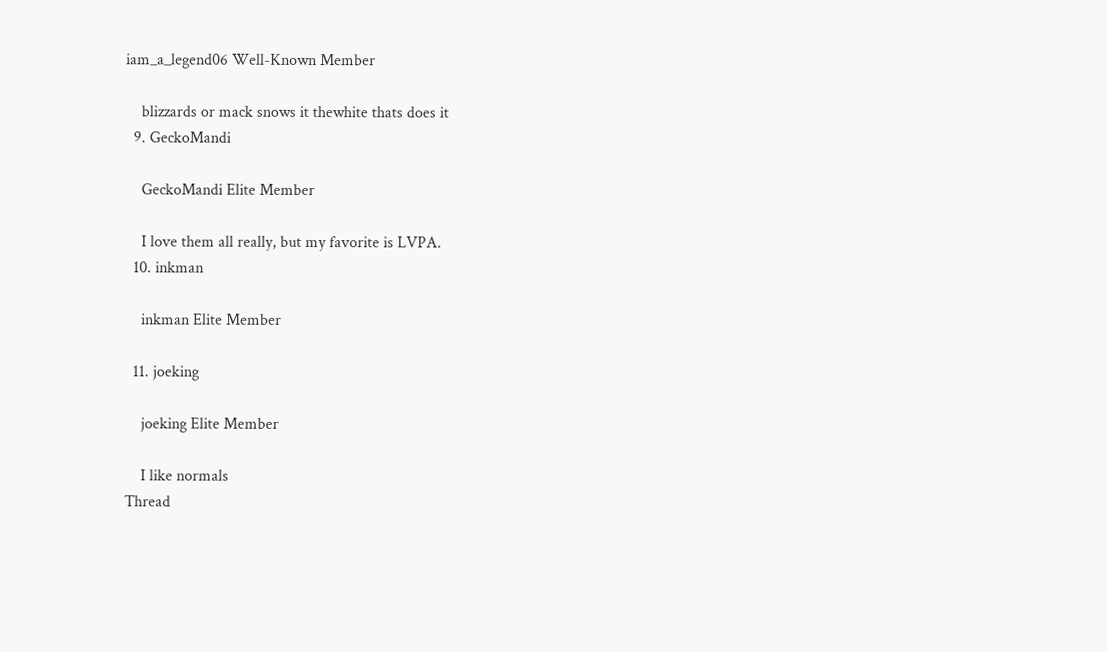iam_a_legend06 Well-Known Member

    blizzards or mack snows it thewhite thats does it
  9. GeckoMandi

    GeckoMandi Elite Member

    I love them all really, but my favorite is LVPA.
  10. inkman

    inkman Elite Member

  11. joeking

    joeking Elite Member

    I like normals
Thread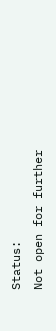Status:
Not open for further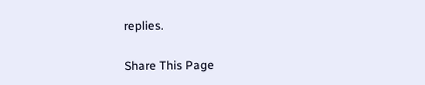replies.

Share This Page